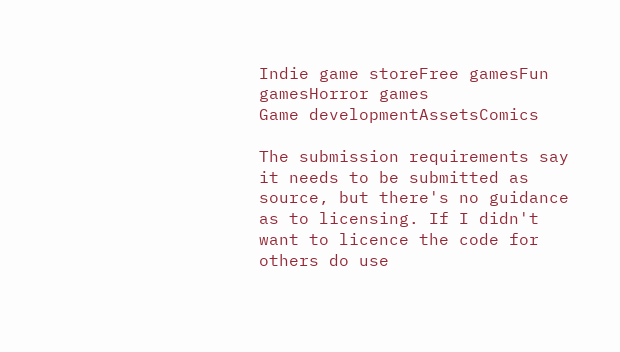Indie game storeFree gamesFun gamesHorror games
Game developmentAssetsComics

The submission requirements say it needs to be submitted as source, but there's no guidance as to licensing. If I didn't want to licence the code for others do use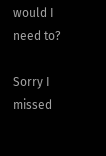would I need to?

Sorry I missed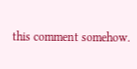this comment somehow.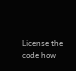License the code how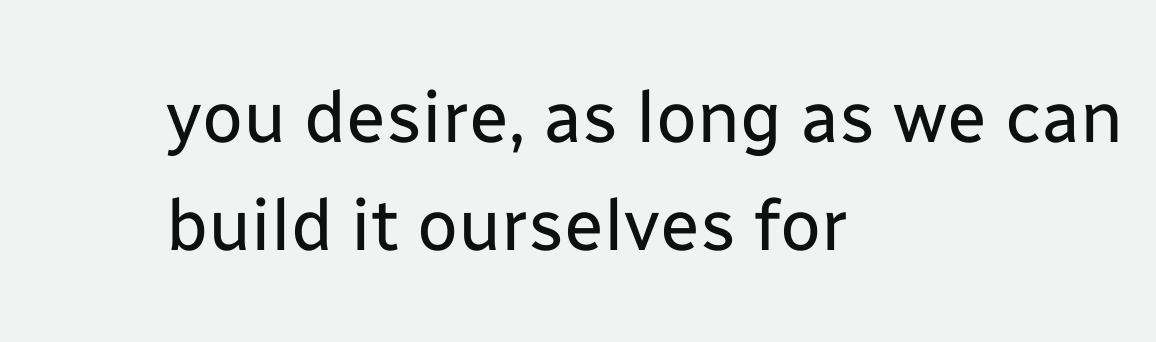you desire, as long as we can build it ourselves for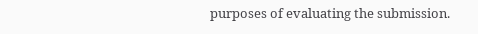purposes of evaluating the submission.